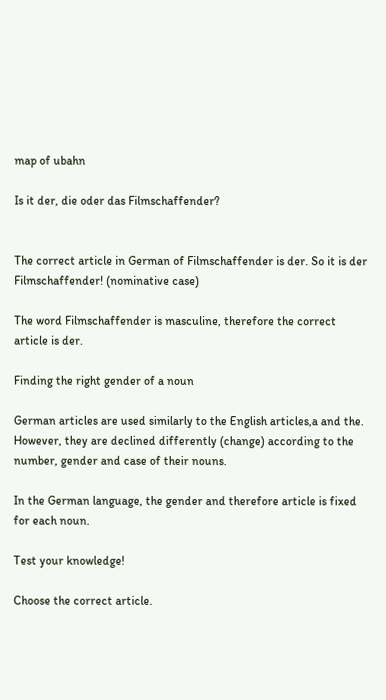map of ubahn

Is it der, die oder das Filmschaffender?


The correct article in German of Filmschaffender is der. So it is der Filmschaffender! (nominative case)

The word Filmschaffender is masculine, therefore the correct article is der.

Finding the right gender of a noun

German articles are used similarly to the English articles,a and the. However, they are declined differently (change) according to the number, gender and case of their nouns.

In the German language, the gender and therefore article is fixed for each noun.

Test your knowledge!

Choose the correct article.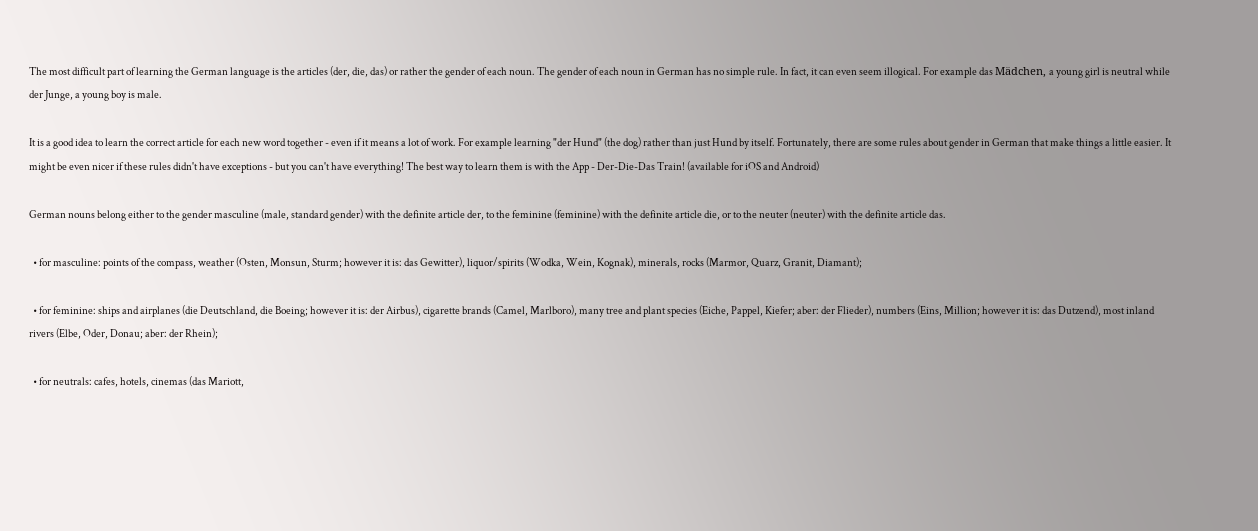The most difficult part of learning the German language is the articles (der, die, das) or rather the gender of each noun. The gender of each noun in German has no simple rule. In fact, it can even seem illogical. For example das Mädchen, a young girl is neutral while der Junge, a young boy is male.

It is a good idea to learn the correct article for each new word together - even if it means a lot of work. For example learning "der Hund" (the dog) rather than just Hund by itself. Fortunately, there are some rules about gender in German that make things a little easier. It might be even nicer if these rules didn't have exceptions - but you can't have everything! The best way to learn them is with the App - Der-Die-Das Train! (available for iOS and Android)

German nouns belong either to the gender masculine (male, standard gender) with the definite article der, to the feminine (feminine) with the definite article die, or to the neuter (neuter) with the definite article das.

  • for masculine: points of the compass, weather (Osten, Monsun, Sturm; however it is: das Gewitter), liquor/spirits (Wodka, Wein, Kognak), minerals, rocks (Marmor, Quarz, Granit, Diamant);

  • for feminine: ships and airplanes (die Deutschland, die Boeing; however it is: der Airbus), cigarette brands (Camel, Marlboro), many tree and plant species (Eiche, Pappel, Kiefer; aber: der Flieder), numbers (Eins, Million; however it is: das Dutzend), most inland rivers (Elbe, Oder, Donau; aber: der Rhein);

  • for neutrals: cafes, hotels, cinemas (das Mariott,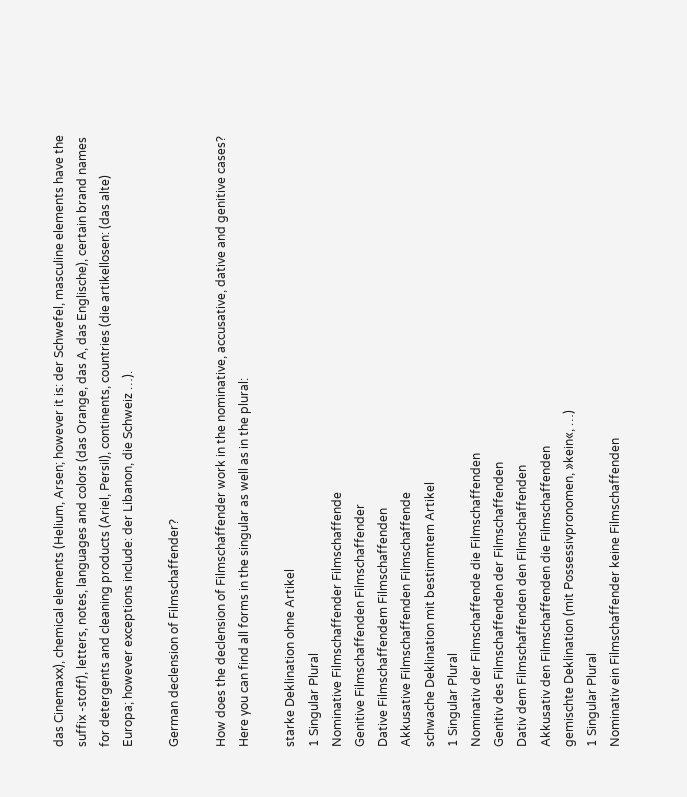das Cinemaxx), chemical elements (Helium, Arsen; however it is: der Schwefel, masculine elements have the suffix -stoff), letters, notes, languages and colors (das Orange, das A, das Englische), certain brand names for detergents and cleaning products (Ariel, Persil), continents, countries (die artikellosen: (das alte) Europa; however exceptions include: der Libanon, die Schweiz …).

German declension of Filmschaffender?

How does the declension of Filmschaffender work in the nominative, accusative, dative and genitive cases? Here you can find all forms in the singular as well as in the plural:

starke Deklination ohne Artikel
1 Singular Plural
Nominative Filmschaffender Filmschaffende
Genitive Filmschaffenden Filmschaffender
Dative Filmschaffendem Filmschaffenden
Akkusative Filmschaffenden Filmschaffende
schwache Deklination mit bestimmtem Artikel
1 Singular Plural
Nominativ der Filmschaffende die Filmschaffenden
Genitiv des Filmschaffenden der Filmschaffenden
Dativ dem Filmschaffenden den Filmschaffenden
Akkusativ den Filmschaffenden die Filmschaffenden
gemischte Deklination (mit Possessivpronomen, »kein«, …)
1 Singular Plural
Nominativ ein Filmschaffender keine Filmschaffenden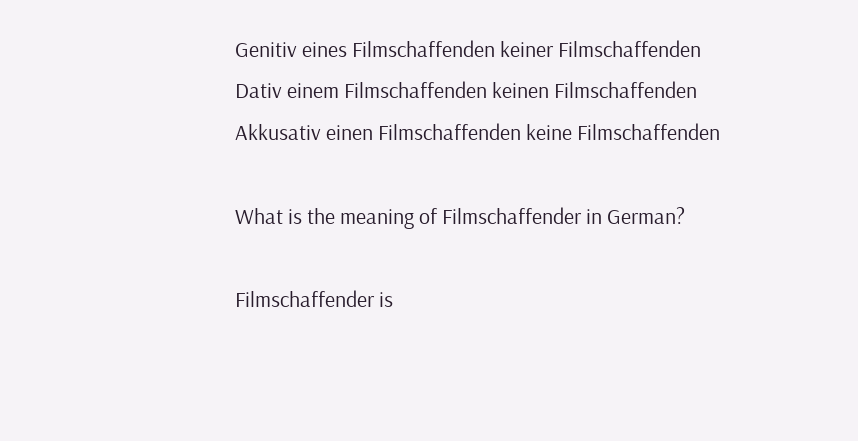Genitiv eines Filmschaffenden keiner Filmschaffenden
Dativ einem Filmschaffenden keinen Filmschaffenden
Akkusativ einen Filmschaffenden keine Filmschaffenden

What is the meaning of Filmschaffender in German?

Filmschaffender is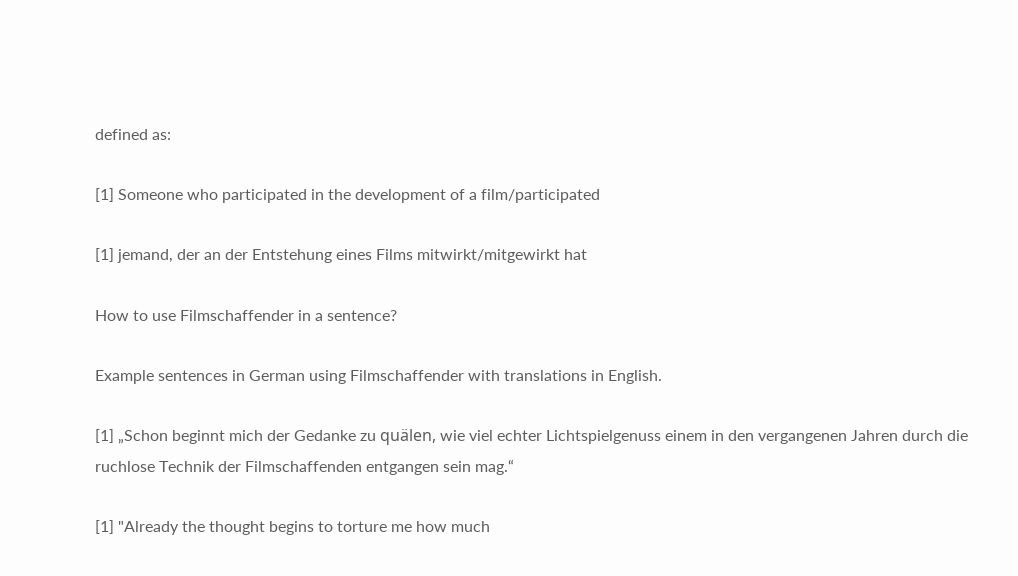defined as:

[1] Someone who participated in the development of a film/participated

[1] jemand, der an der Entstehung eines Films mitwirkt/mitgewirkt hat

How to use Filmschaffender in a sentence?

Example sentences in German using Filmschaffender with translations in English.

[1] „Schon beginnt mich der Gedanke zu quälen, wie viel echter Lichtspielgenuss einem in den vergangenen Jahren durch die ruchlose Technik der Filmschaffenden entgangen sein mag.“

[1] "Already the thought begins to torture me how much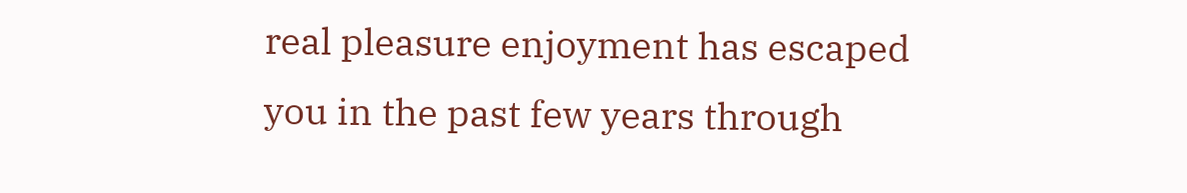real pleasure enjoyment has escaped you in the past few years through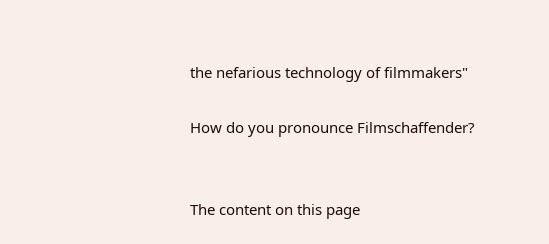the nefarious technology of filmmakers"

How do you pronounce Filmschaffender?


The content on this page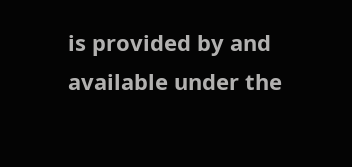is provided by and available under the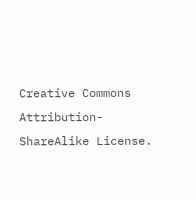Creative Commons Attribution-ShareAlike License.